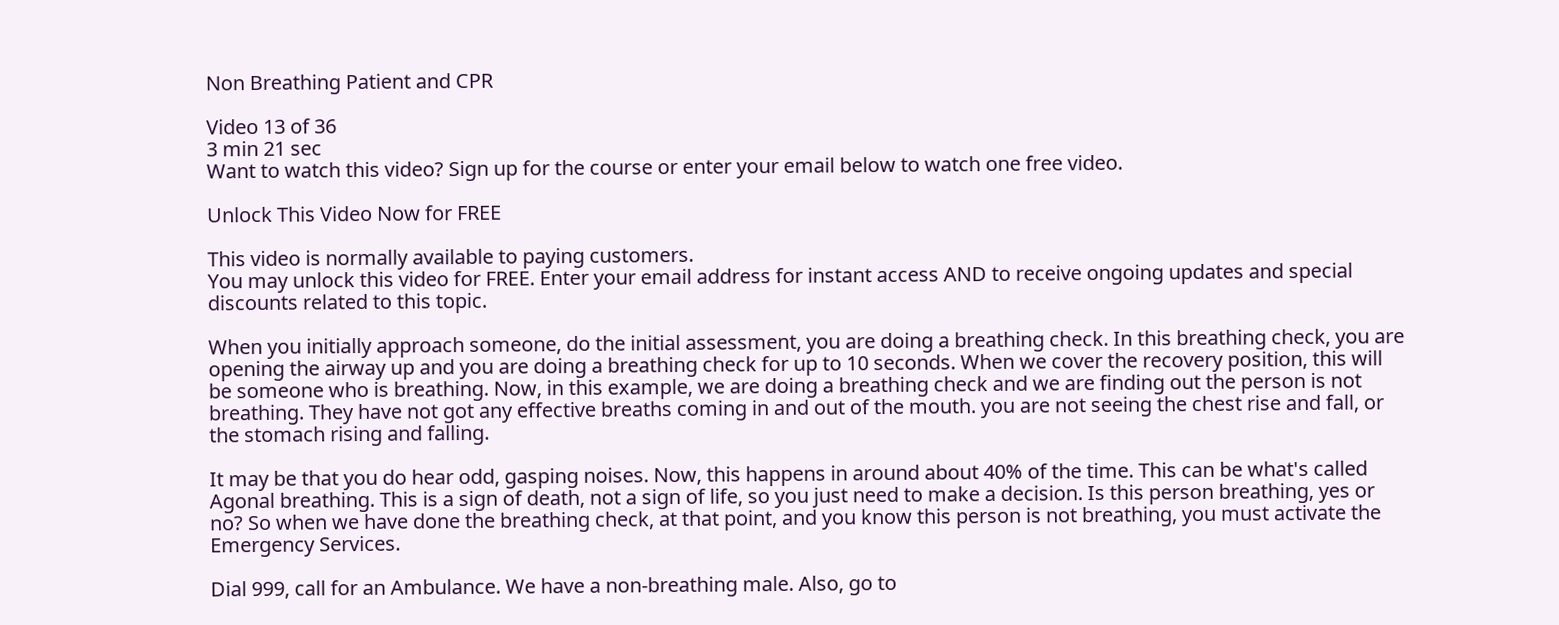Non Breathing Patient and CPR

Video 13 of 36
3 min 21 sec
Want to watch this video? Sign up for the course or enter your email below to watch one free video.

Unlock This Video Now for FREE

This video is normally available to paying customers.
You may unlock this video for FREE. Enter your email address for instant access AND to receive ongoing updates and special discounts related to this topic.

When you initially approach someone, do the initial assessment, you are doing a breathing check. In this breathing check, you are opening the airway up and you are doing a breathing check for up to 10 seconds. When we cover the recovery position, this will be someone who is breathing. Now, in this example, we are doing a breathing check and we are finding out the person is not breathing. They have not got any effective breaths coming in and out of the mouth. you are not seeing the chest rise and fall, or the stomach rising and falling.

It may be that you do hear odd, gasping noises. Now, this happens in around about 40% of the time. This can be what's called Agonal breathing. This is a sign of death, not a sign of life, so you just need to make a decision. Is this person breathing, yes or no? So when we have done the breathing check, at that point, and you know this person is not breathing, you must activate the Emergency Services.

Dial 999, call for an Ambulance. We have a non-breathing male. Also, go to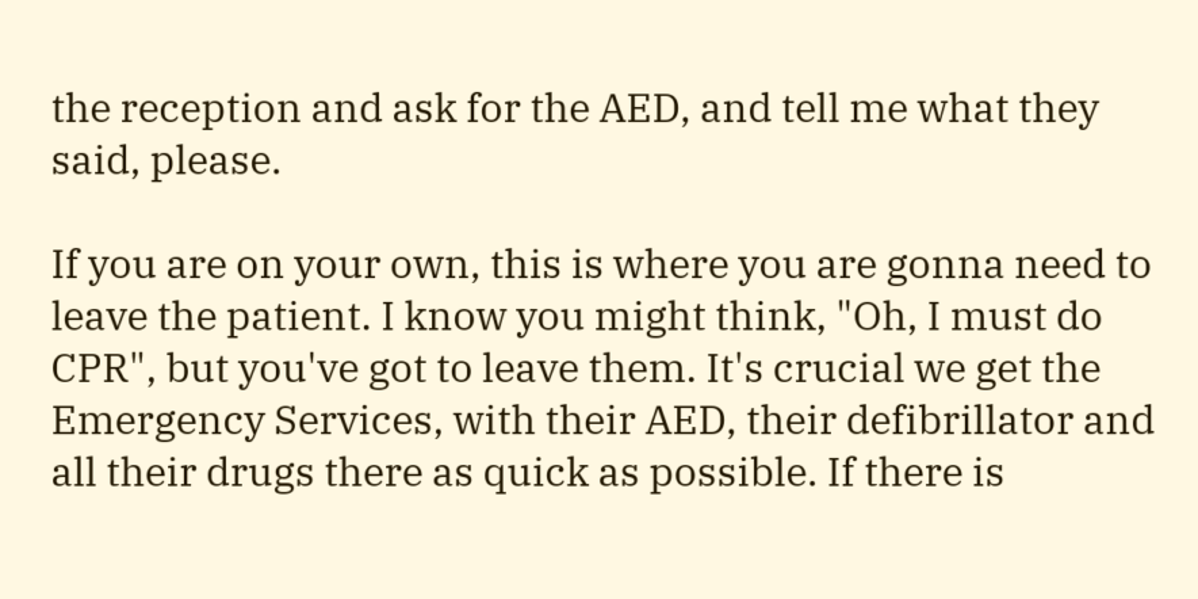the reception and ask for the AED, and tell me what they said, please.

If you are on your own, this is where you are gonna need to leave the patient. I know you might think, "Oh, I must do CPR", but you've got to leave them. It's crucial we get the Emergency Services, with their AED, their defibrillator and all their drugs there as quick as possible. If there is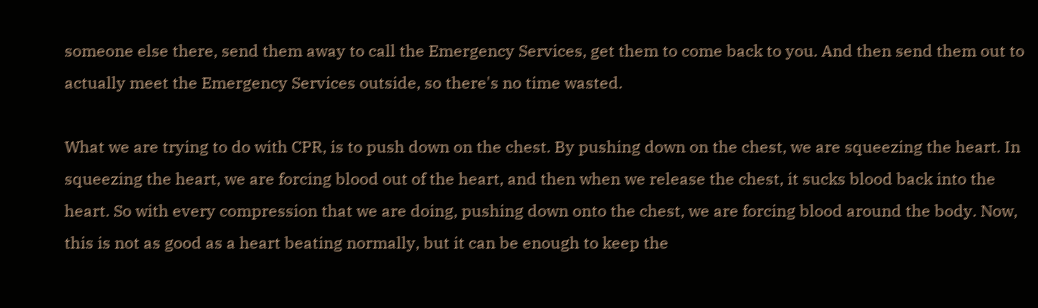someone else there, send them away to call the Emergency Services, get them to come back to you. And then send them out to actually meet the Emergency Services outside, so there's no time wasted.

What we are trying to do with CPR, is to push down on the chest. By pushing down on the chest, we are squeezing the heart. In squeezing the heart, we are forcing blood out of the heart, and then when we release the chest, it sucks blood back into the heart. So with every compression that we are doing, pushing down onto the chest, we are forcing blood around the body. Now, this is not as good as a heart beating normally, but it can be enough to keep the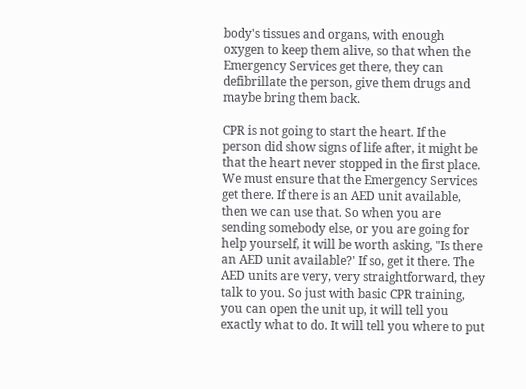body's tissues and organs, with enough oxygen to keep them alive, so that when the Emergency Services get there, they can defibrillate the person, give them drugs and maybe bring them back.

CPR is not going to start the heart. If the person did show signs of life after, it might be that the heart never stopped in the first place. We must ensure that the Emergency Services get there. If there is an AED unit available, then we can use that. So when you are sending somebody else, or you are going for help yourself, it will be worth asking, "Is there an AED unit available?' If so, get it there. The AED units are very, very straightforward, they talk to you. So just with basic CPR training, you can open the unit up, it will tell you exactly what to do. It will tell you where to put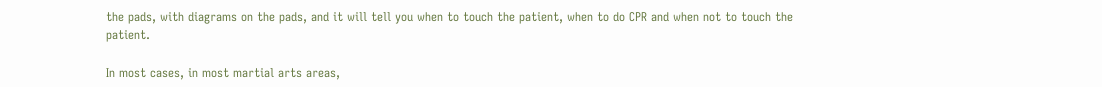the pads, with diagrams on the pads, and it will tell you when to touch the patient, when to do CPR and when not to touch the patient.

In most cases, in most martial arts areas,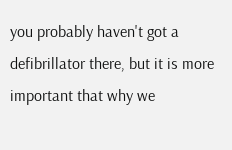you probably haven't got a defibrillator there, but it is more important that why we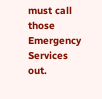must call those Emergency Services out.